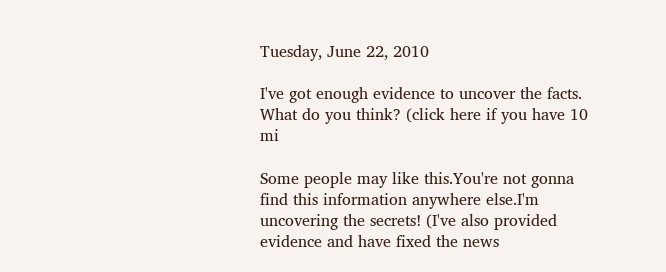Tuesday, June 22, 2010

I've got enough evidence to uncover the facts. What do you think? (click here if you have 10 mi

Some people may like this.You're not gonna find this information anywhere else.I'm uncovering the secrets! (I've also provided evidence and have fixed the news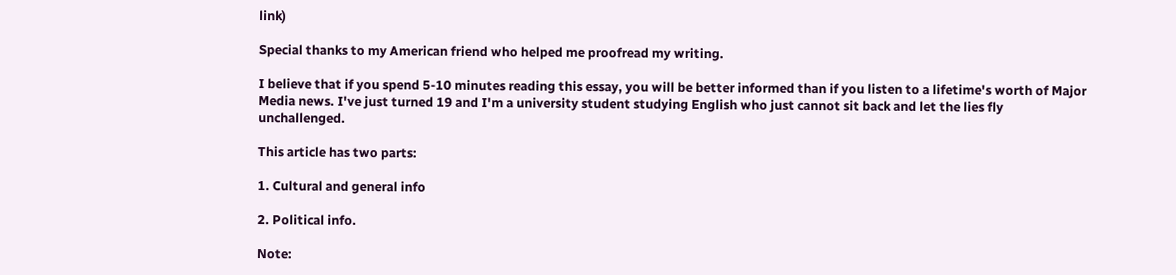link)

Special thanks to my American friend who helped me proofread my writing.

I believe that if you spend 5-10 minutes reading this essay, you will be better informed than if you listen to a lifetime's worth of Major Media news. I've just turned 19 and I'm a university student studying English who just cannot sit back and let the lies fly unchallenged.

This article has two parts:

1. Cultural and general info

2. Political info.

Note: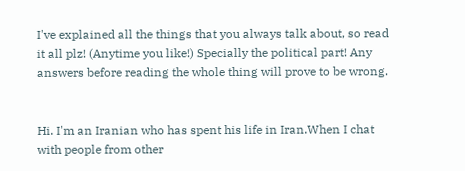I've explained all the things that you always talk about, so read it all plz! (Anytime you like!) Specially the political part! Any answers before reading the whole thing will prove to be wrong.


Hi. I'm an Iranian who has spent his life in Iran.When I chat with people from other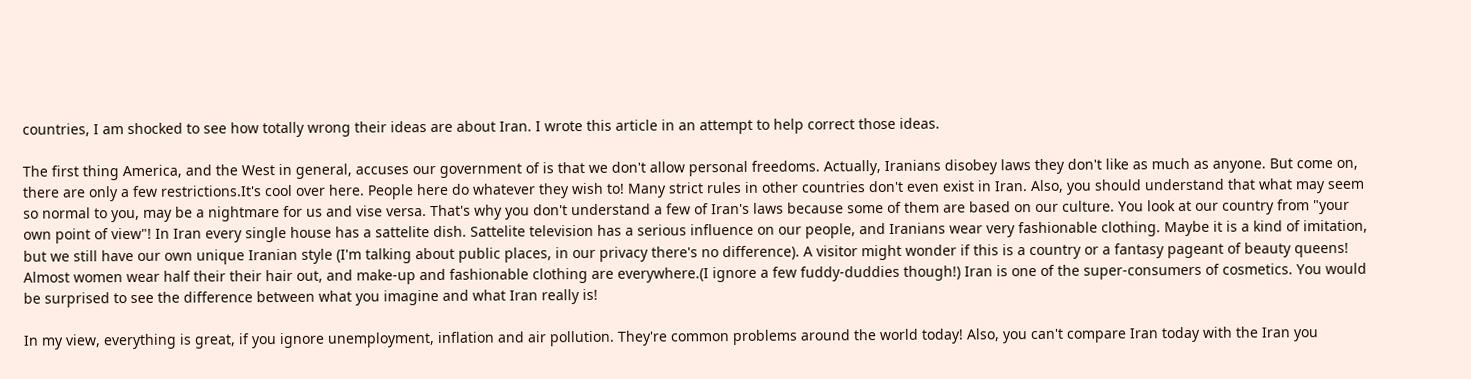countries, I am shocked to see how totally wrong their ideas are about Iran. I wrote this article in an attempt to help correct those ideas.

The first thing America, and the West in general, accuses our government of is that we don't allow personal freedoms. Actually, Iranians disobey laws they don't like as much as anyone. But come on, there are only a few restrictions.It's cool over here. People here do whatever they wish to! Many strict rules in other countries don't even exist in Iran. Also, you should understand that what may seem so normal to you, may be a nightmare for us and vise versa. That's why you don't understand a few of Iran's laws because some of them are based on our culture. You look at our country from "your own point of view"! In Iran every single house has a sattelite dish. Sattelite television has a serious influence on our people, and Iranians wear very fashionable clothing. Maybe it is a kind of imitation, but we still have our own unique Iranian style (I'm talking about public places, in our privacy there's no difference). A visitor might wonder if this is a country or a fantasy pageant of beauty queens! Almost women wear half their their hair out, and make-up and fashionable clothing are everywhere.(I ignore a few fuddy-duddies though!) Iran is one of the super-consumers of cosmetics. You would be surprised to see the difference between what you imagine and what Iran really is!

In my view, everything is great, if you ignore unemployment, inflation and air pollution. They're common problems around the world today! Also, you can't compare Iran today with the Iran you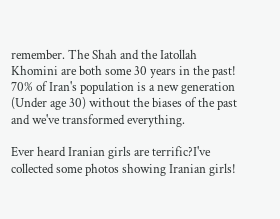remember. The Shah and the Iatollah Khomini are both some 30 years in the past! 70% of Iran's population is a new generation (Under age 30) without the biases of the past and we've transformed everything.

Ever heard Iranian girls are terrific?I've collected some photos showing Iranian girls!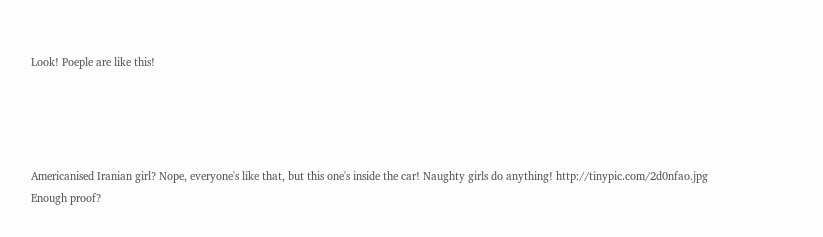Look! Poeple are like this!




Americanised Iranian girl? Nope, everyone's like that, but this one's inside the car! Naughty girls do anything! http://tinypic.com/2d0nfao.jpg Enough proof?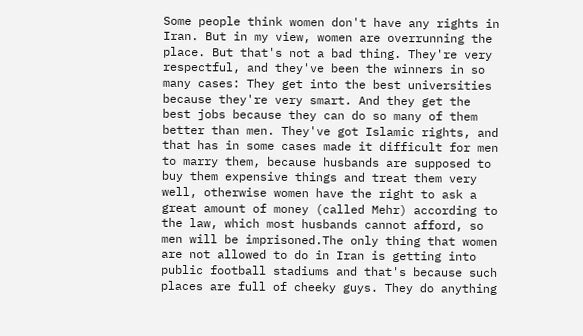Some people think women don't have any rights in Iran. But in my view, women are overrunning the place. But that's not a bad thing. They're very respectful, and they've been the winners in so many cases: They get into the best universities because they're very smart. And they get the best jobs because they can do so many of them better than men. They've got Islamic rights, and that has in some cases made it difficult for men to marry them, because husbands are supposed to buy them expensive things and treat them very well, otherwise women have the right to ask a great amount of money (called Mehr) according to the law, which most husbands cannot afford, so men will be imprisoned.The only thing that women are not allowed to do in Iran is getting into public football stadiums and that's because such places are full of cheeky guys. They do anything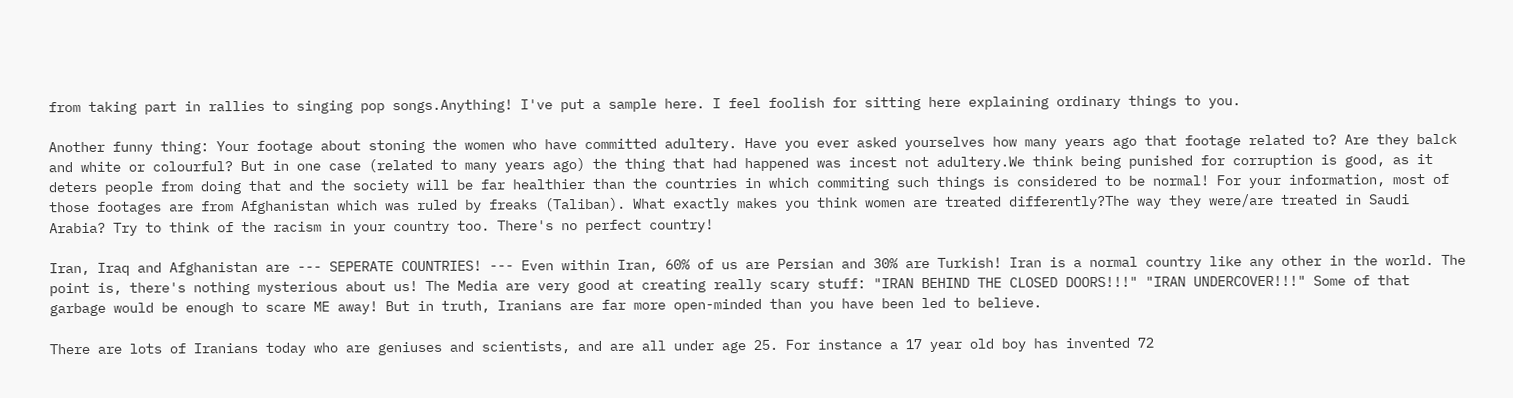from taking part in rallies to singing pop songs.Anything! I've put a sample here. I feel foolish for sitting here explaining ordinary things to you.

Another funny thing: Your footage about stoning the women who have committed adultery. Have you ever asked yourselves how many years ago that footage related to? Are they balck and white or colourful? But in one case (related to many years ago) the thing that had happened was incest not adultery.We think being punished for corruption is good, as it deters people from doing that and the society will be far healthier than the countries in which commiting such things is considered to be normal! For your information, most of those footages are from Afghanistan which was ruled by freaks (Taliban). What exactly makes you think women are treated differently?The way they were/are treated in Saudi Arabia? Try to think of the racism in your country too. There's no perfect country!

Iran, Iraq and Afghanistan are --- SEPERATE COUNTRIES! --- Even within Iran, 60% of us are Persian and 30% are Turkish! Iran is a normal country like any other in the world. The point is, there's nothing mysterious about us! The Media are very good at creating really scary stuff: "IRAN BEHIND THE CLOSED DOORS!!!" "IRAN UNDERCOVER!!!" Some of that garbage would be enough to scare ME away! But in truth, Iranians are far more open-minded than you have been led to believe.

There are lots of Iranians today who are geniuses and scientists, and are all under age 25. For instance a 17 year old boy has invented 72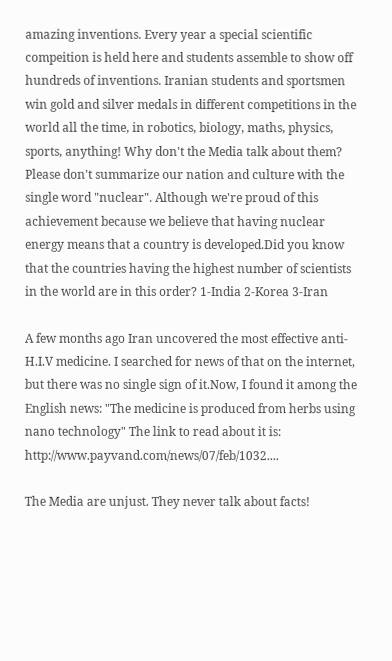amazing inventions. Every year a special scientific compeition is held here and students assemble to show off hundreds of inventions. Iranian students and sportsmen win gold and silver medals in different competitions in the world all the time, in robotics, biology, maths, physics, sports, anything! Why don't the Media talk about them? Please don't summarize our nation and culture with the single word "nuclear". Although we're proud of this achievement because we believe that having nuclear energy means that a country is developed.Did you know that the countries having the highest number of scientists in the world are in this order? 1-India 2-Korea 3-Iran

A few months ago Iran uncovered the most effective anti-H.I.V medicine. I searched for news of that on the internet, but there was no single sign of it.Now, I found it among the English news: "The medicine is produced from herbs using nano technology" The link to read about it is: http://www.payvand.com/news/07/feb/1032....

The Media are unjust. They never talk about facts!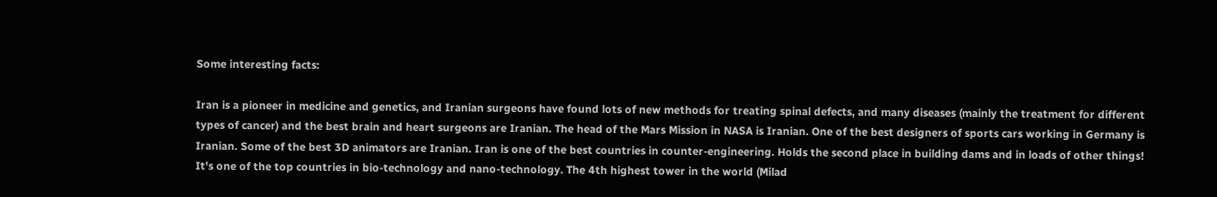Some interesting facts:

Iran is a pioneer in medicine and genetics, and Iranian surgeons have found lots of new methods for treating spinal defects, and many diseases (mainly the treatment for different types of cancer) and the best brain and heart surgeons are Iranian. The head of the Mars Mission in NASA is Iranian. One of the best designers of sports cars working in Germany is Iranian. Some of the best 3D animators are Iranian. Iran is one of the best countries in counter-engineering. Holds the second place in building dams and in loads of other things! It's one of the top countries in bio-technology and nano-technology. The 4th highest tower in the world (Milad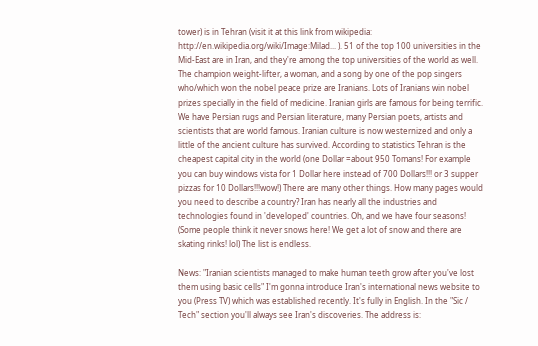tower) is in Tehran (visit it at this link from wikipedia: http://en.wikipedia.org/wiki/Image:Milad... ). 51 of the top 100 universities in the Mid-East are in Iran, and they're among the top universities of the world as well. The champion weight-lifter, a woman, and a song by one of the pop singers who/which won the nobel peace prize are Iranians. Lots of Iranians win nobel prizes specially in the field of medicine. Iranian girls are famous for being terrific. We have Persian rugs and Persian literature, many Persian poets, artists and scientists that are world famous. Iranian culture is now westernized and only a little of the ancient culture has survived. According to statistics Tehran is the cheapest capital city in the world (one Dollar =about 950 Tomans! For example you can buy windows vista for 1 Dollar here instead of 700 Dollars!!! or 3 supper pizzas for 10 Dollars!!!wow!) There are many other things. How many pages would you need to describe a country? Iran has nearly all the industries and technologies found in 'developed' countries. Oh, and we have four seasons! (Some people think it never snows here! We get a lot of snow and there are skating rinks! lol) The list is endless.

News: "Iranian scientists managed to make human teeth grow after you've lost them using basic cells" I'm gonna introduce Iran's international news website to you (Press TV) which was established recently. It's fully in English. In the "Sic / Tech" section you'll always see Iran's discoveries. The address is: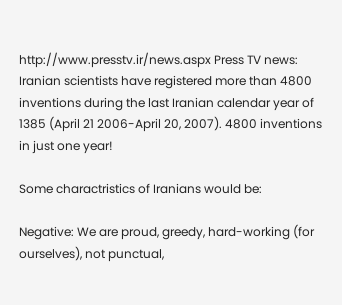http://www.presstv.ir/news.aspx Press TV news: Iranian scientists have registered more than 4800 inventions during the last Iranian calendar year of 1385 (April 21 2006-April 20, 2007). 4800 inventions in just one year!

Some charactristics of Iranians would be:

Negative: We are proud, greedy, hard-working (for ourselves), not punctual,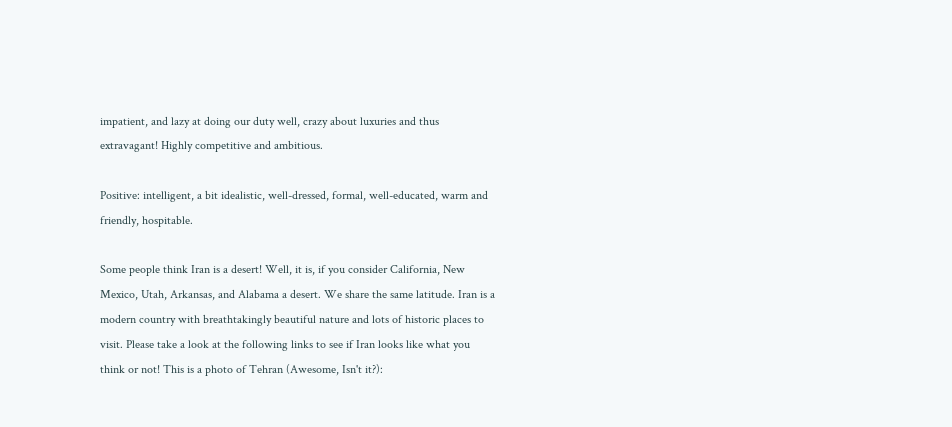impatient, and lazy at doing our duty well, crazy about luxuries and thus extravagant! Highly competitive and ambitious.

Positive: intelligent, a bit idealistic, well-dressed, formal, well-educated, warm and friendly, hospitable.

Some people think Iran is a desert! Well, it is, if you consider California, New Mexico, Utah, Arkansas, and Alabama a desert. We share the same latitude. Iran is a modern country with breathtakingly beautiful nature and lots of historic places to visit. Please take a look at the following links to see if Iran looks like what you think or not! This is a photo of Tehran (Awesome, Isn't it?):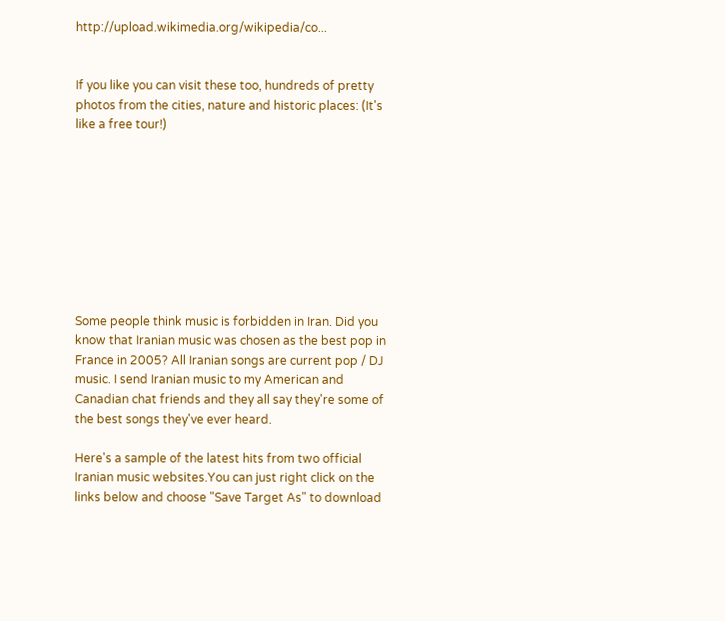http://upload.wikimedia.org/wikipedia/co...


If you like you can visit these too, hundreds of pretty photos from the cities, nature and historic places: (It's like a free tour!)









Some people think music is forbidden in Iran. Did you know that Iranian music was chosen as the best pop in France in 2005? All Iranian songs are current pop / DJ music. I send Iranian music to my American and Canadian chat friends and they all say they're some of the best songs they've ever heard.

Here's a sample of the latest hits from two official Iranian music websites.You can just right click on the links below and choose "Save Target As" to download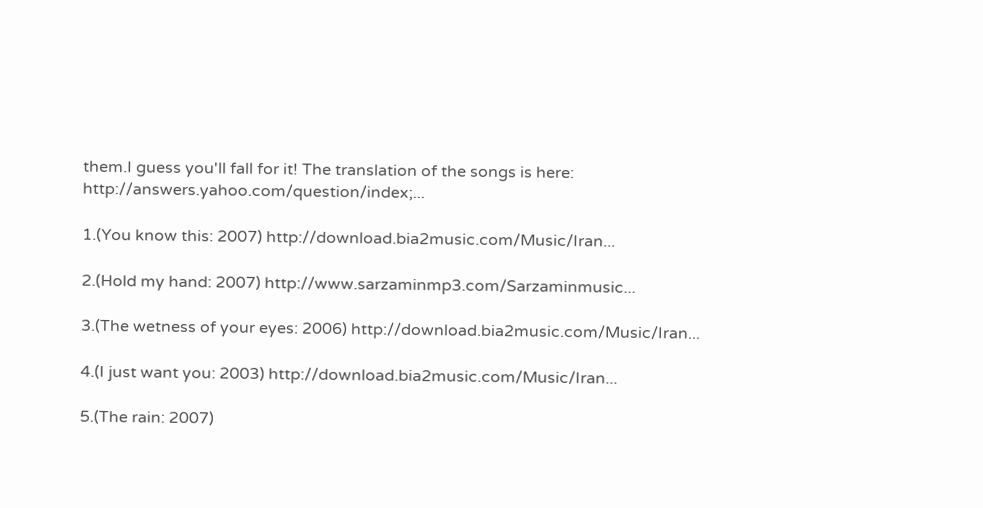them.I guess you'll fall for it! The translation of the songs is here: http://answers.yahoo.com/question/index;...

1.(You know this: 2007) http://download.bia2music.com/Music/Iran...

2.(Hold my hand: 2007) http://www.sarzaminmp3.com/Sarzaminmusic...

3.(The wetness of your eyes: 2006) http://download.bia2music.com/Music/Iran...

4.(I just want you: 2003) http://download.bia2music.com/Music/Iran...

5.(The rain: 2007)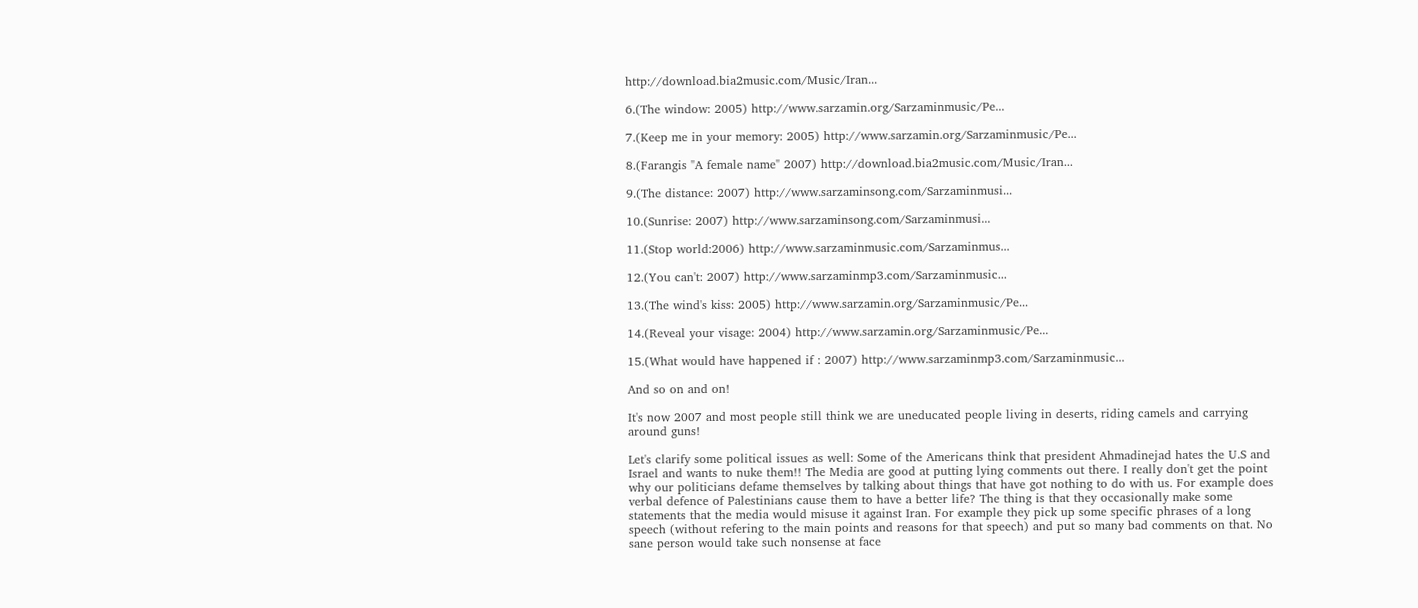http://download.bia2music.com/Music/Iran...

6.(The window: 2005) http://www.sarzamin.org/Sarzaminmusic/Pe...

7.(Keep me in your memory: 2005) http://www.sarzamin.org/Sarzaminmusic/Pe...

8.(Farangis "A female name" 2007) http://download.bia2music.com/Music/Iran...

9.(The distance: 2007) http://www.sarzaminsong.com/Sarzaminmusi...

10.(Sunrise: 2007) http://www.sarzaminsong.com/Sarzaminmusi...

11.(Stop world:2006) http://www.sarzaminmusic.com/Sarzaminmus...

12.(You can't: 2007) http://www.sarzaminmp3.com/Sarzaminmusic...

13.(The wind's kiss: 2005) http://www.sarzamin.org/Sarzaminmusic/Pe...

14.(Reveal your visage: 2004) http://www.sarzamin.org/Sarzaminmusic/Pe...

15.(What would have happened if : 2007) http://www.sarzaminmp3.com/Sarzaminmusic...

And so on and on!

It's now 2007 and most people still think we are uneducated people living in deserts, riding camels and carrying around guns!

Let's clarify some political issues as well: Some of the Americans think that president Ahmadinejad hates the U.S and Israel and wants to nuke them!! The Media are good at putting lying comments out there. I really don't get the point why our politicians defame themselves by talking about things that have got nothing to do with us. For example does verbal defence of Palestinians cause them to have a better life? The thing is that they occasionally make some statements that the media would misuse it against Iran. For example they pick up some specific phrases of a long speech (without refering to the main points and reasons for that speech) and put so many bad comments on that. No sane person would take such nonsense at face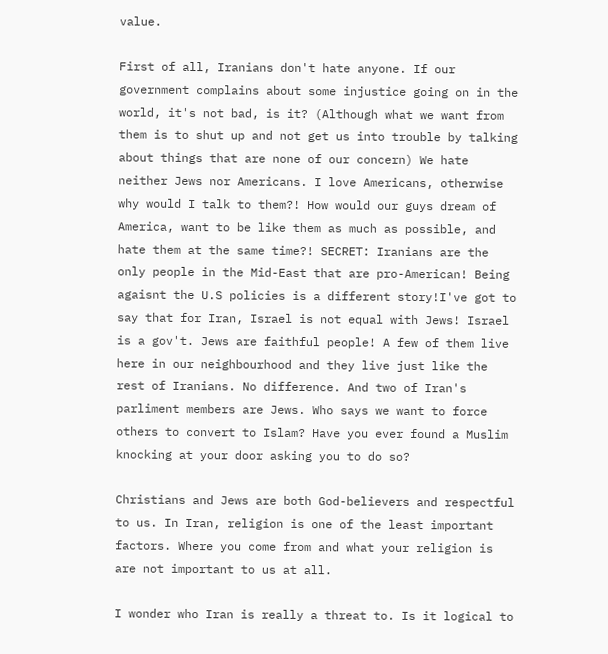value.

First of all, Iranians don't hate anyone. If our government complains about some injustice going on in the world, it's not bad, is it? (Although what we want from them is to shut up and not get us into trouble by talking about things that are none of our concern) We hate neither Jews nor Americans. I love Americans, otherwise why would I talk to them?! How would our guys dream of America, want to be like them as much as possible, and hate them at the same time?! SECRET: Iranians are the only people in the Mid-East that are pro-American! Being agaisnt the U.S policies is a different story!I've got to say that for Iran, Israel is not equal with Jews! Israel is a gov't. Jews are faithful people! A few of them live here in our neighbourhood and they live just like the rest of Iranians. No difference. And two of Iran's parliment members are Jews. Who says we want to force others to convert to Islam? Have you ever found a Muslim knocking at your door asking you to do so?

Christians and Jews are both God-believers and respectful to us. In Iran, religion is one of the least important factors. Where you come from and what your religion is are not important to us at all.

I wonder who Iran is really a threat to. Is it logical to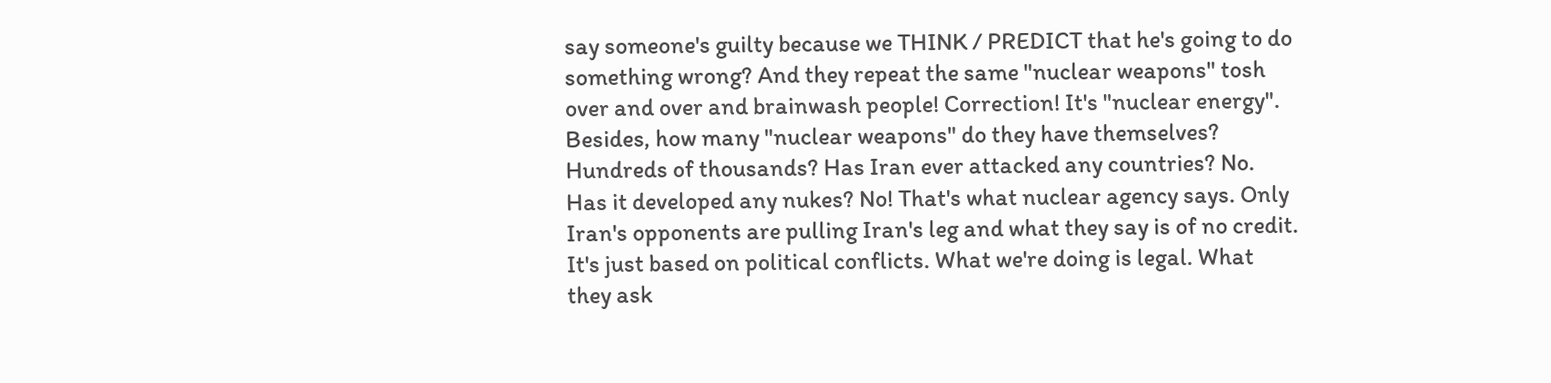say someone's guilty because we THINK / PREDICT that he's going to do something wrong? And they repeat the same "nuclear weapons" tosh over and over and brainwash people! Correction! It's "nuclear energy". Besides, how many "nuclear weapons" do they have themselves? Hundreds of thousands? Has Iran ever attacked any countries? No. Has it developed any nukes? No! That's what nuclear agency says. Only Iran's opponents are pulling Iran's leg and what they say is of no credit. It's just based on political conflicts. What we're doing is legal. What they ask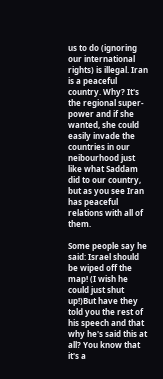us to do (ignoring our international rights) is illegal. Iran is a peaceful country. Why? It's the regional super-power and if she wanted, she could easily invade the countries in our neibourhood just like what Saddam did to our country, but as you see Iran has peaceful relations with all of them.

Some people say he said: Israel should be wiped off the map! (I wish he could just shut up!)But have they told you the rest of his speech and that why he's said this at all? You know that it's a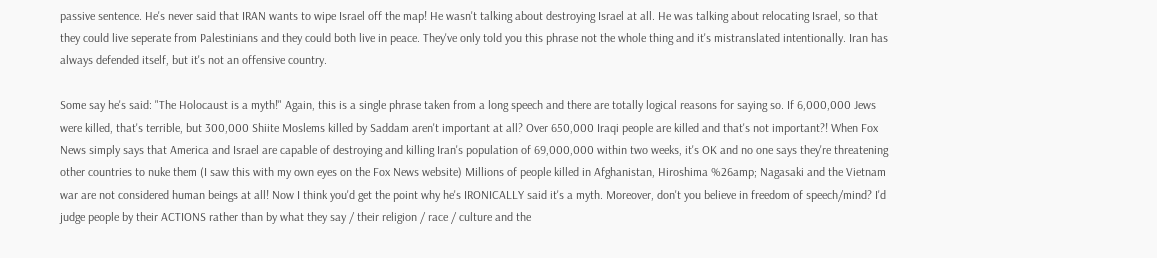passive sentence. He's never said that IRAN wants to wipe Israel off the map! He wasn't talking about destroying Israel at all. He was talking about relocating Israel, so that they could live seperate from Palestinians and they could both live in peace. They've only told you this phrase not the whole thing and it's mistranslated intentionally. Iran has always defended itself, but it's not an offensive country.

Some say he's said: "The Holocaust is a myth!" Again, this is a single phrase taken from a long speech and there are totally logical reasons for saying so. If 6,000,000 Jews were killed, that's terrible, but 300,000 Shiite Moslems killed by Saddam aren't important at all? Over 650,000 Iraqi people are killed and that's not important?! When Fox News simply says that America and Israel are capable of destroying and killing Iran's population of 69,000,000 within two weeks, it's OK and no one says they're threatening other countries to nuke them (I saw this with my own eyes on the Fox News website) Millions of people killed in Afghanistan, Hiroshima %26amp; Nagasaki and the Vietnam war are not considered human beings at all! Now I think you'd get the point why he's IRONICALLY said it's a myth. Moreover, don't you believe in freedom of speech/mind? I'd judge people by their ACTIONS rather than by what they say / their religion / race / culture and the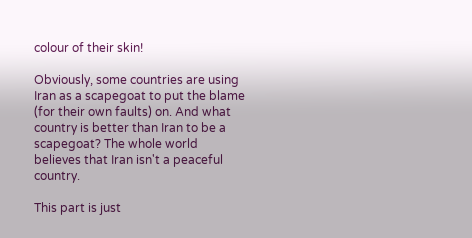colour of their skin!

Obviously, some countries are using Iran as a scapegoat to put the blame (for their own faults) on. And what country is better than Iran to be a scapegoat? The whole world believes that Iran isn't a peaceful country.

This part is just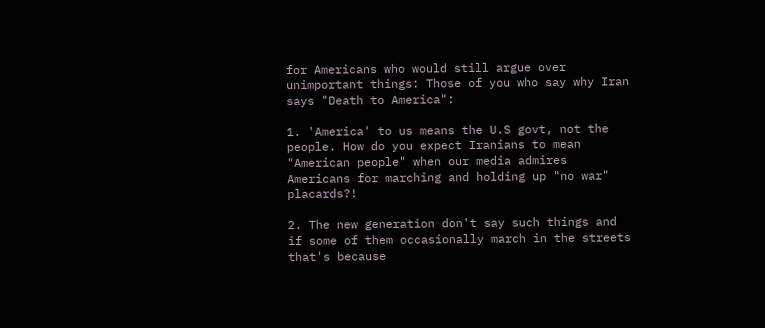for Americans who would still argue over unimportant things: Those of you who say why Iran says "Death to America":

1. 'America' to us means the U.S govt, not the people. How do you expect Iranians to mean "American people" when our media admires Americans for marching and holding up "no war" placards?!

2. The new generation don't say such things and if some of them occasionally march in the streets that's because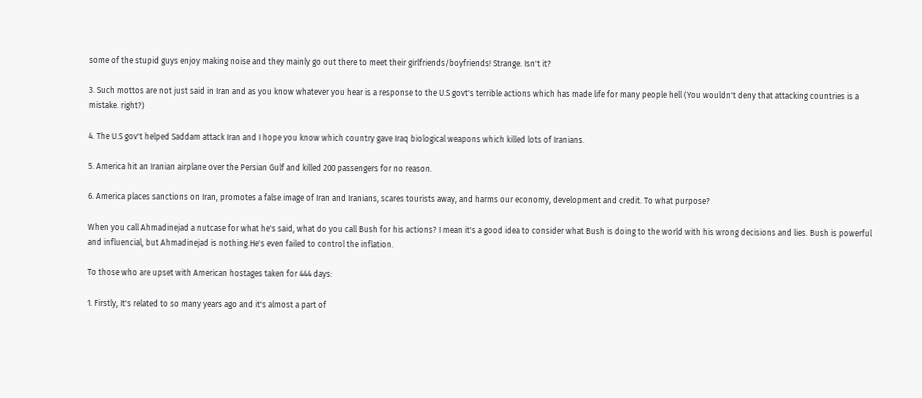some of the stupid guys enjoy making noise and they mainly go out there to meet their girlfriends/boyfriends! Strange. Isn't it?

3. Such mottos are not just said in Iran and as you know whatever you hear is a response to the U.S govt's terrible actions which has made life for many people hell (You wouldn't deny that attacking countries is a mistake. right?)

4. The U.S gov't helped Saddam attack Iran and I hope you know which country gave Iraq biological weapons which killed lots of Iranians.

5. America hit an Iranian airplane over the Persian Gulf and killed 200 passengers for no reason.

6. America places sanctions on Iran, promotes a false image of Iran and Iranians, scares tourists away, and harms our economy, development and credit. To what purpose?

When you call Ahmadinejad a nutcase for what he's said, what do you call Bush for his actions? I mean it's a good idea to consider what Bush is doing to the world with his wrong decisions and lies. Bush is powerful and influencial, but Ahmadinejad is nothing.He's even failed to control the inflation.

To those who are upset with American hostages taken for 444 days:

1. Firstly, It's related to so many years ago and it's almost a part of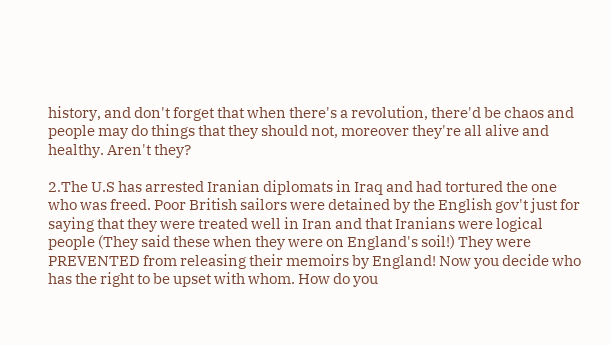history, and don't forget that when there's a revolution, there'd be chaos and people may do things that they should not, moreover they're all alive and healthy. Aren't they?

2.The U.S has arrested Iranian diplomats in Iraq and had tortured the one who was freed. Poor British sailors were detained by the English gov't just for saying that they were treated well in Iran and that Iranians were logical people (They said these when they were on England's soil!) They were PREVENTED from releasing their memoirs by England! Now you decide who has the right to be upset with whom. How do you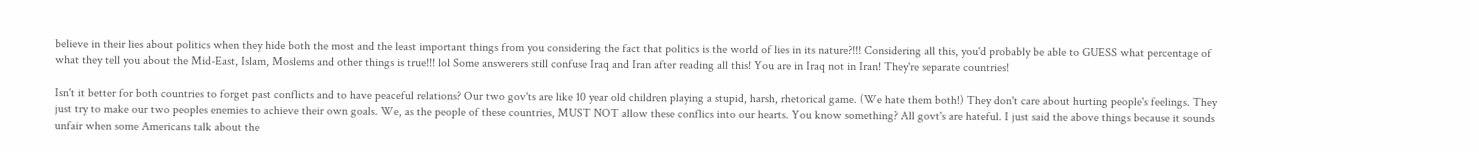believe in their lies about politics when they hide both the most and the least important things from you considering the fact that politics is the world of lies in its nature?!!! Considering all this, you'd probably be able to GUESS what percentage of what they tell you about the Mid-East, Islam, Moslems and other things is true!!! lol Some answerers still confuse Iraq and Iran after reading all this! You are in Iraq not in Iran! They're separate countries!

Isn't it better for both countries to forget past conflicts and to have peaceful relations? Our two gov'ts are like 10 year old children playing a stupid, harsh, rhetorical game. (We hate them both!) They don't care about hurting people's feelings. They just try to make our two peoples enemies to achieve their own goals. We, as the people of these countries, MUST NOT allow these conflics into our hearts. You know something? All govt's are hateful. I just said the above things because it sounds unfair when some Americans talk about the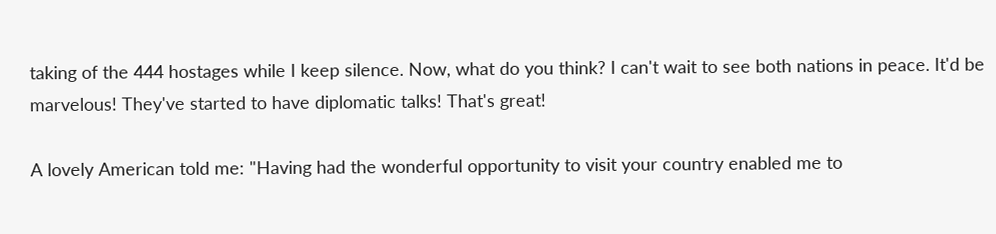taking of the 444 hostages while I keep silence. Now, what do you think? I can't wait to see both nations in peace. It'd be marvelous! They've started to have diplomatic talks! That's great!

A lovely American told me: "Having had the wonderful opportunity to visit your country enabled me to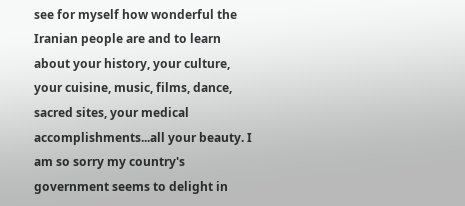see for myself how wonderful the Iranian people are and to learn about your history, your culture, your cuisine, music, films, dance, sacred sites, your medical accomplishments...all your beauty. I am so sorry my country's government seems to delight in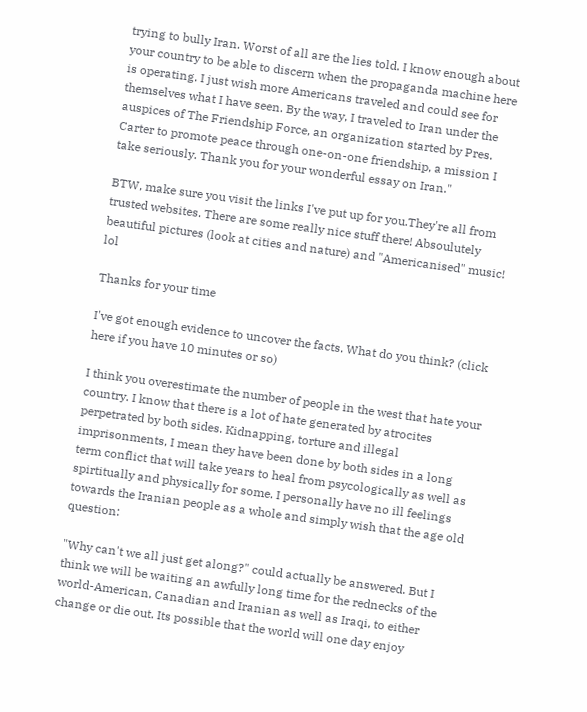trying to bully Iran. Worst of all are the lies told. I know enough about your country to be able to discern when the propaganda machine here is operating. I just wish more Americans traveled and could see for themselves what I have seen. By the way, I traveled to Iran under the auspices of The Friendship Force, an organization started by Pres. Carter to promote peace through one-on-one friendship, a mission I take seriously. Thank you for your wonderful essay on Iran."

BTW, make sure you visit the links I've put up for you.They're all from trusted websites. There are some really nice stuff there! Absoulutely beautiful pictures (look at cities and nature) and "Americanised" music! lol

Thanks for your time

I've got enough evidence to uncover the facts. What do you think? (click here if you have 10 minutes or so)

I think you overestimate the number of people in the west that hate your country. I know that there is a lot of hate generated by atrocites perpetrated by both sides. Kidnapping, torture and illegal imprisonments, I mean they have been done by both sides in a long term conflict that will take years to heal from psycologically as well as spirtitually and physically for some. I personally have no ill feelings towards the Iranian people as a whole and simply wish that the age old question:

"Why can't we all just get along?" could actually be answered. But I think we will be waiting an awfully long time for the rednecks of the world-American, Canadian and Iranian as well as Iraqi, to either change or die out. Its possible that the world will one day enjoy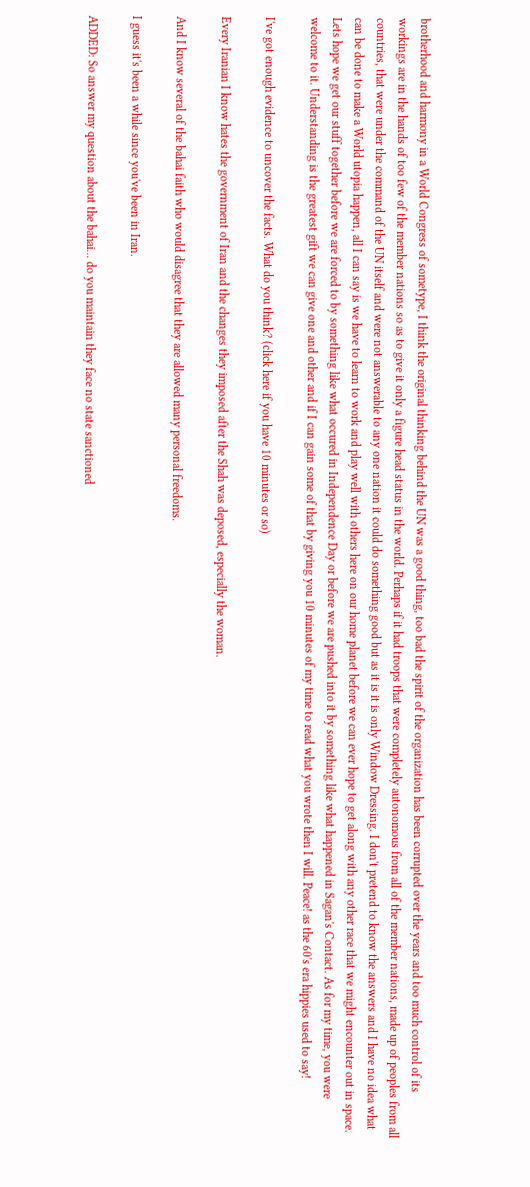brotherhood and harmony in a World Congress of sometype, I think the original thinking behind the UN was a good thing, too bad the spirit of the organization has been corrupted over the years and too much control of its workings are in the hands of too few of the member nations so as to give it only a figure head status in the world. Perhaps if it had troops that were completely autonomous from all of the member nations, made up of peoples from all countries, that were under the command of the UN itself and were not answerable to any one nation it could do something good but as it is it is only Window Dressing. I don't pretend to know the answers and I have no idea what can be done to make a World utopia happen, all I can say is we have to learn to work and play well with others here on our home planet before we can ever hope to get along with any other race that we might encounter out in space. Lets hope we get our stuff together before we are forced to by something like what occured in Independence Day or before we are pushed into it by something like what happened in Sagan's Contact. As for my time, you were welcome to it. Understanding is the greatest gift we can give one and other and if I can gain some of that by giving you 10 minutes of my time to read what you wrote then I will. Peace! as the 60's era hippies used to say!

I've got enough evidence to uncover the facts. What do you think? (click here if you have 10 minutes or so)

Every Iranian I know hates the government of Iran and the changes they imposed after the Shah was deposed, especially the woman.

And I know several of the bahai faith who would disagree that they are allowed many personal freedoms.

I guess it's been a while since you've been in Iran.

ADDED: So answer my question about the bahai... do you maintain they face no state sanctioned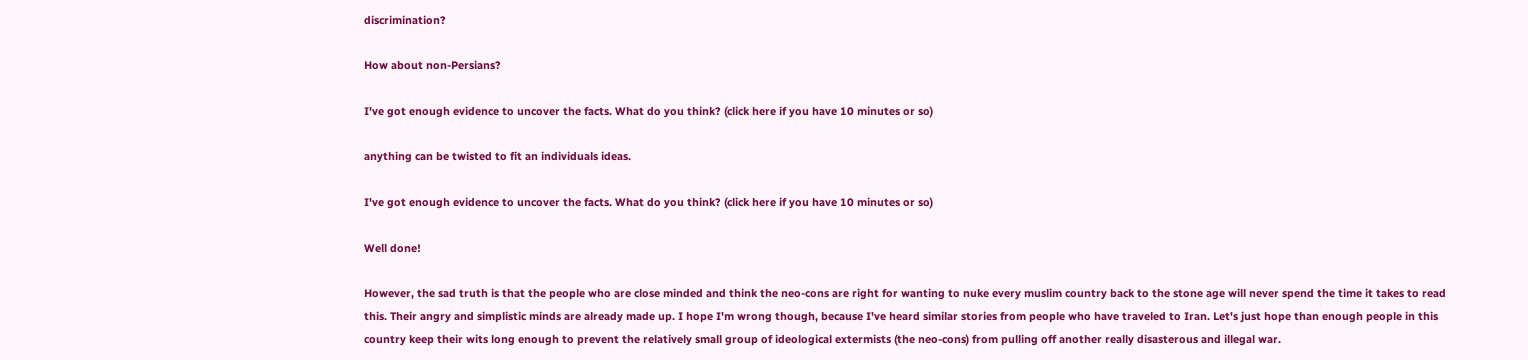discrimination?

How about non-Persians?

I've got enough evidence to uncover the facts. What do you think? (click here if you have 10 minutes or so)

anything can be twisted to fit an individuals ideas.

I've got enough evidence to uncover the facts. What do you think? (click here if you have 10 minutes or so)

Well done!

However, the sad truth is that the people who are close minded and think the neo-cons are right for wanting to nuke every muslim country back to the stone age will never spend the time it takes to read this. Their angry and simplistic minds are already made up. I hope I'm wrong though, because I've heard similar stories from people who have traveled to Iran. Let's just hope than enough people in this country keep their wits long enough to prevent the relatively small group of ideological extermists (the neo-cons) from pulling off another really disasterous and illegal war.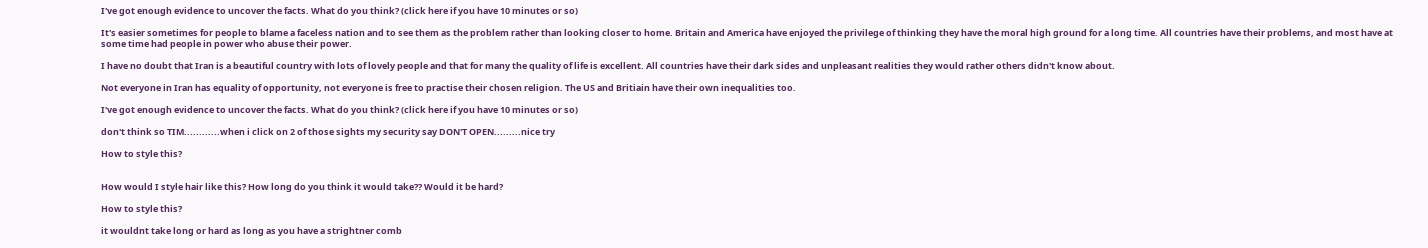I've got enough evidence to uncover the facts. What do you think? (click here if you have 10 minutes or so)

It's easier sometimes for people to blame a faceless nation and to see them as the problem rather than looking closer to home. Britain and America have enjoyed the privilege of thinking they have the moral high ground for a long time. All countries have their problems, and most have at some time had people in power who abuse their power.

I have no doubt that Iran is a beautiful country with lots of lovely people and that for many the quality of life is excellent. All countries have their dark sides and unpleasant realities they would rather others didn't know about.

Not everyone in Iran has equality of opportunity, not everyone is free to practise their chosen religion. The US and Britiain have their own inequalities too.

I've got enough evidence to uncover the facts. What do you think? (click here if you have 10 minutes or so)

don't think so TIM............when i click on 2 of those sights my security say DON'T OPEN.........nice try

How to style this?


How would I style hair like this? How long do you think it would take?? Would it be hard?

How to style this?

it wouldnt take long or hard as long as you have a strightner comb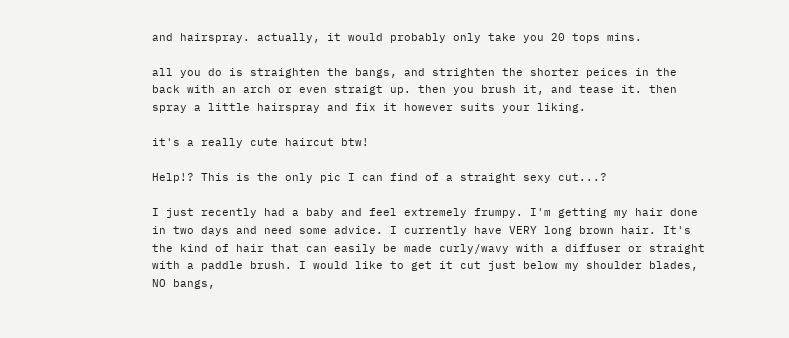and hairspray. actually, it would probably only take you 20 tops mins.

all you do is straighten the bangs, and strighten the shorter peices in the back with an arch or even straigt up. then you brush it, and tease it. then spray a little hairspray and fix it however suits your liking.

it's a really cute haircut btw!

Help!? This is the only pic I can find of a straight sexy cut...?

I just recently had a baby and feel extremely frumpy. I'm getting my hair done in two days and need some advice. I currently have VERY long brown hair. It's the kind of hair that can easily be made curly/wavy with a diffuser or straight with a paddle brush. I would like to get it cut just below my shoulder blades, NO bangs,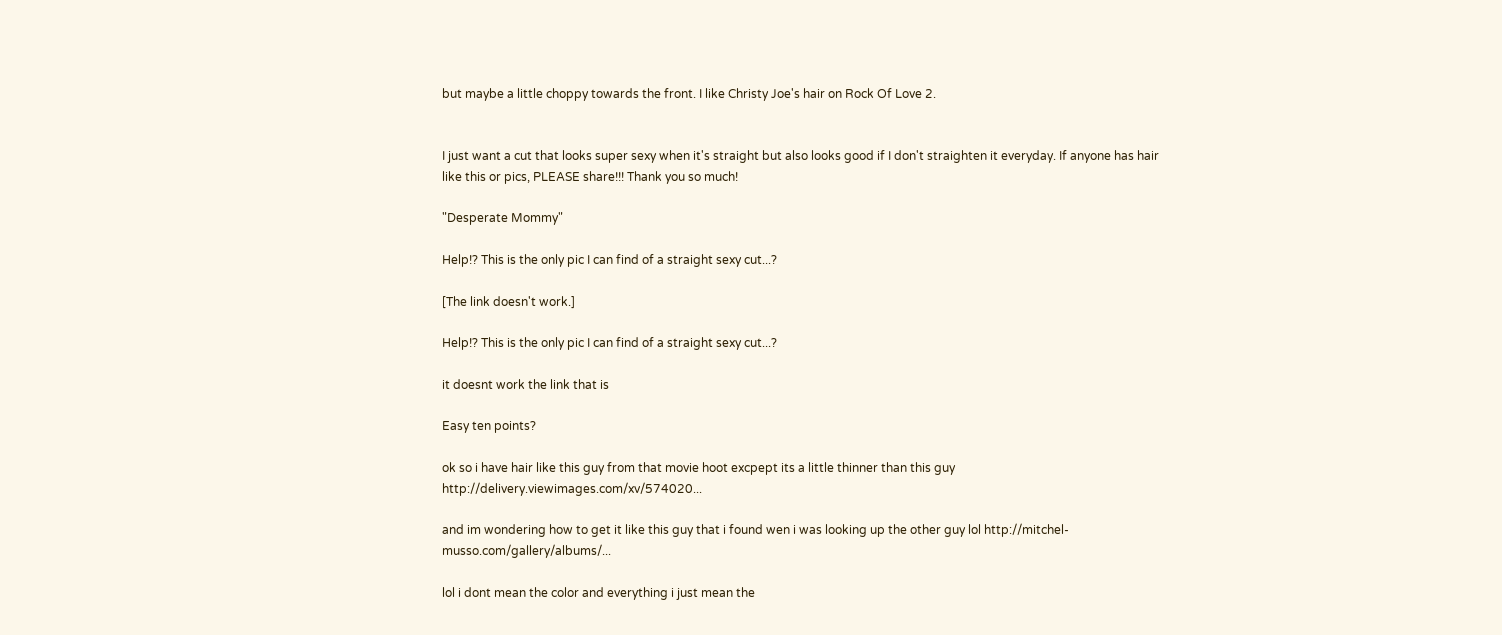but maybe a little choppy towards the front. I like Christy Joe's hair on Rock Of Love 2.


I just want a cut that looks super sexy when it's straight but also looks good if I don't straighten it everyday. If anyone has hair like this or pics, PLEASE share!!! Thank you so much!

"Desperate Mommy"

Help!? This is the only pic I can find of a straight sexy cut...?

[The link doesn't work.]

Help!? This is the only pic I can find of a straight sexy cut...?

it doesnt work the link that is

Easy ten points?

ok so i have hair like this guy from that movie hoot excpept its a little thinner than this guy http://delivery.viewimages.com/xv/574020...

and im wondering how to get it like this guy that i found wen i was looking up the other guy lol http://mitchel-musso.com/gallery/albums/...

lol i dont mean the color and everything i just mean the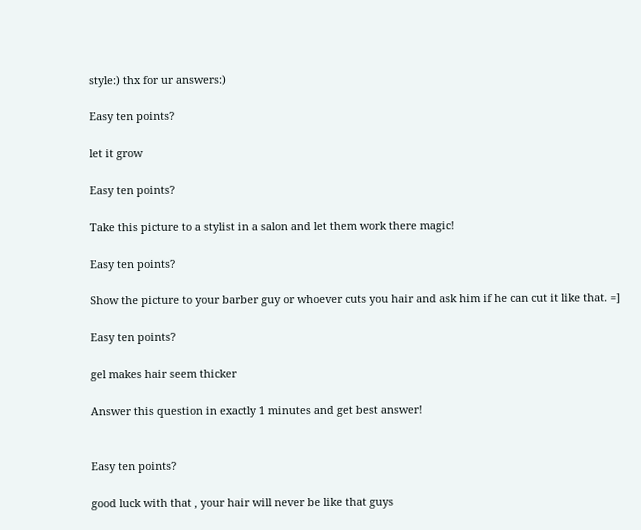style:) thx for ur answers:)

Easy ten points?

let it grow

Easy ten points?

Take this picture to a stylist in a salon and let them work there magic!

Easy ten points?

Show the picture to your barber guy or whoever cuts you hair and ask him if he can cut it like that. =]

Easy ten points?

gel makes hair seem thicker

Answer this question in exactly 1 minutes and get best answer!


Easy ten points?

good luck with that , your hair will never be like that guys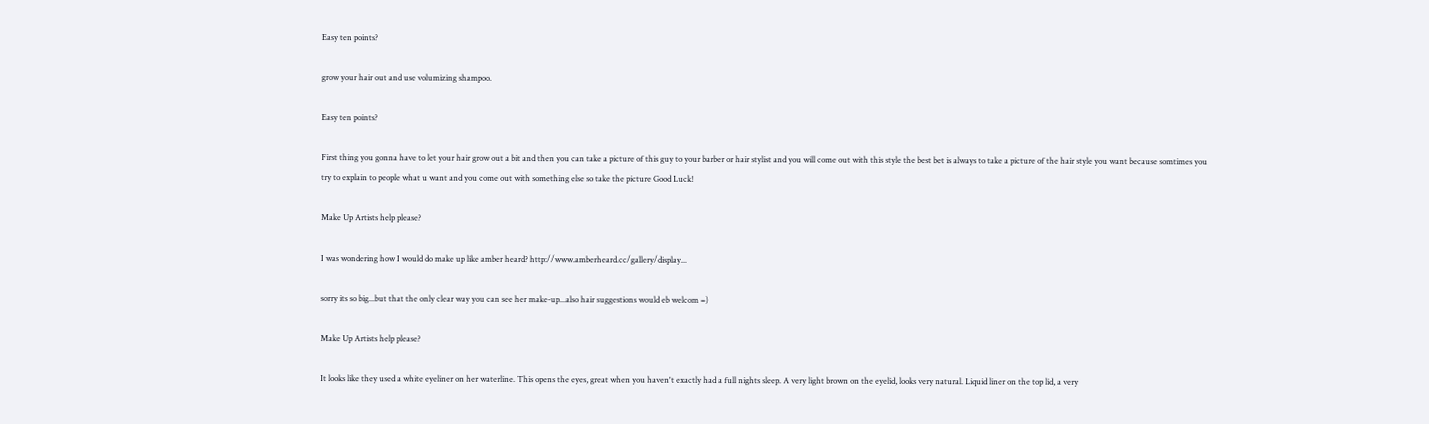Easy ten points?

grow your hair out and use volumizing shampoo.

Easy ten points?

First thing you gonna have to let your hair grow out a bit and then you can take a picture of this guy to your barber or hair stylist and you will come out with this style the best bet is always to take a picture of the hair style you want because somtimes you try to explain to people what u want and you come out with something else so take the picture Good Luck!

Make Up Artists help please?

I was wondering how I would do make up like amber heard? http://www.amberheard.cc/gallery/display...

sorry its so big...but that the only clear way you can see her make-up...also hair suggestions would eb welcom =)

Make Up Artists help please?

It looks like they used a white eyeliner on her waterline. This opens the eyes, great when you haven't exactly had a full nights sleep. A very light brown on the eyelid, looks very natural. Liquid liner on the top lid, a very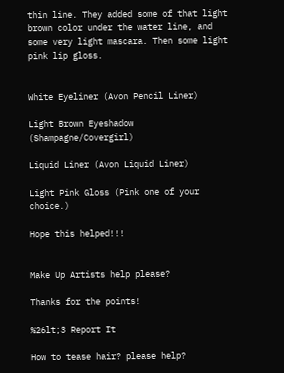thin line. They added some of that light brown color under the water line, and some very light mascara. Then some light pink lip gloss.


White Eyeliner (Avon Pencil Liner)

Light Brown Eyeshadow (Shampagne/Covergirl)

Liquid Liner (Avon Liquid Liner)

Light Pink Gloss (Pink one of your choice.)

Hope this helped!!!


Make Up Artists help please?

Thanks for the points!

%26lt;3 Report It

How to tease hair? please help?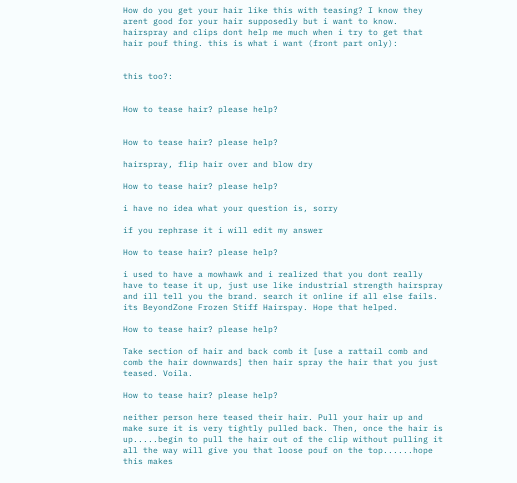How do you get your hair like this with teasing? I know they arent good for your hair supposedly but i want to know. hairspray and clips dont help me much when i try to get that hair pouf thing. this is what i want (front part only):


this too?:


How to tease hair? please help?


How to tease hair? please help?

hairspray, flip hair over and blow dry

How to tease hair? please help?

i have no idea what your question is, sorry

if you rephrase it i will edit my answer

How to tease hair? please help?

i used to have a mowhawk and i realized that you dont really have to tease it up, just use like industrial strength hairspray and ill tell you the brand. search it online if all else fails. its BeyondZone Frozen Stiff Hairspay. Hope that helped.

How to tease hair? please help?

Take section of hair and back comb it [use a rattail comb and comb the hair downwards] then hair spray the hair that you just teased. Voila.

How to tease hair? please help?

neither person here teased their hair. Pull your hair up and make sure it is very tightly pulled back. Then, once the hair is up.....begin to pull the hair out of the clip without pulling it all the way will give you that loose pouf on the top......hope this makes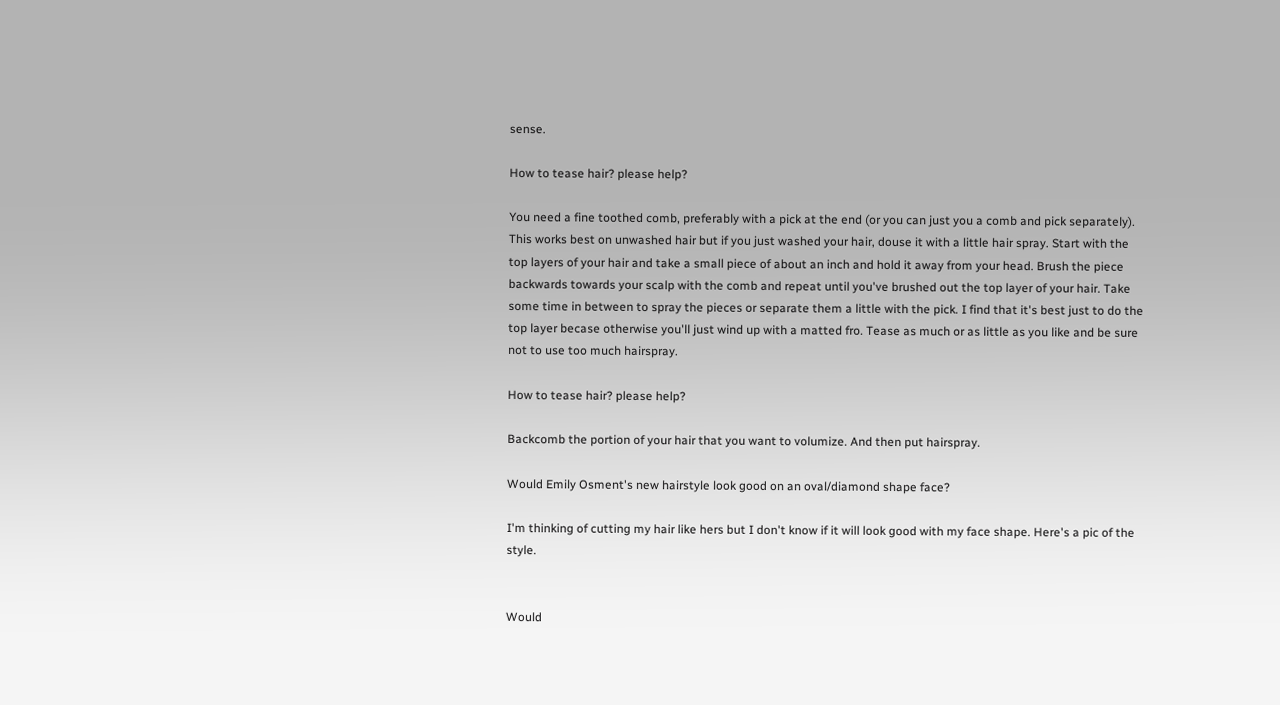sense.

How to tease hair? please help?

You need a fine toothed comb, preferably with a pick at the end (or you can just you a comb and pick separately). This works best on unwashed hair but if you just washed your hair, douse it with a little hair spray. Start with the top layers of your hair and take a small piece of about an inch and hold it away from your head. Brush the piece backwards towards your scalp with the comb and repeat until you've brushed out the top layer of your hair. Take some time in between to spray the pieces or separate them a little with the pick. I find that it's best just to do the top layer becase otherwise you'll just wind up with a matted fro. Tease as much or as little as you like and be sure not to use too much hairspray.

How to tease hair? please help?

Backcomb the portion of your hair that you want to volumize. And then put hairspray.

Would Emily Osment's new hairstyle look good on an oval/diamond shape face?

I'm thinking of cutting my hair like hers but I don't know if it will look good with my face shape. Here's a pic of the style.


Would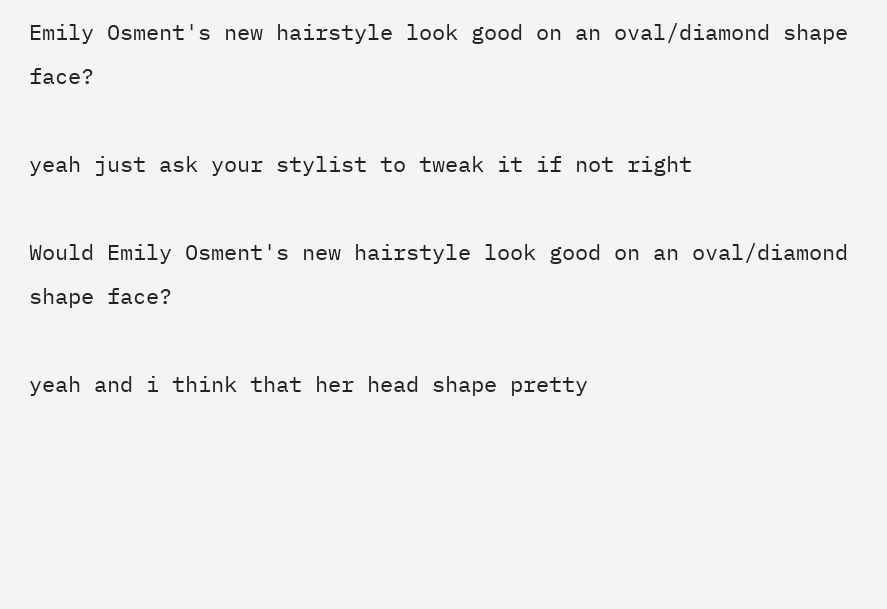Emily Osment's new hairstyle look good on an oval/diamond shape face?

yeah just ask your stylist to tweak it if not right

Would Emily Osment's new hairstyle look good on an oval/diamond shape face?

yeah and i think that her head shape pretty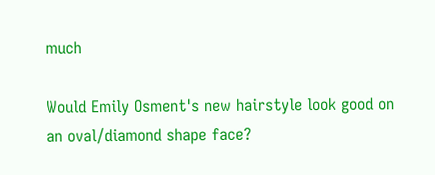much

Would Emily Osment's new hairstyle look good on an oval/diamond shape face?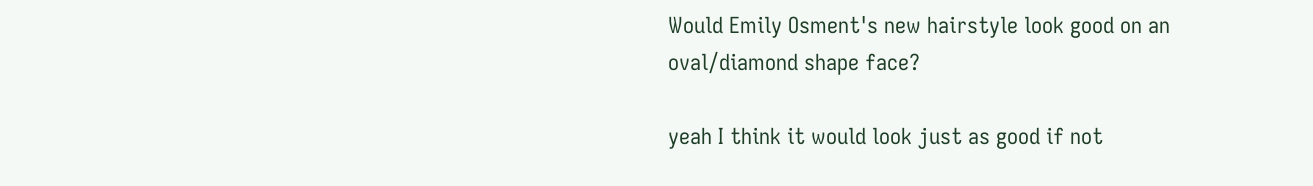Would Emily Osment's new hairstyle look good on an oval/diamond shape face?

yeah I think it would look just as good if not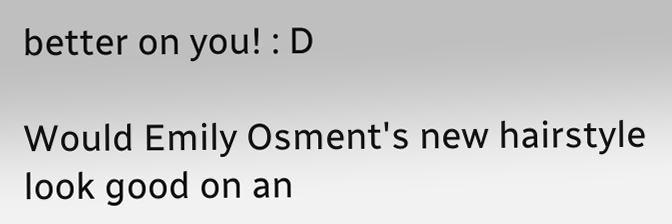better on you! : D

Would Emily Osment's new hairstyle look good on an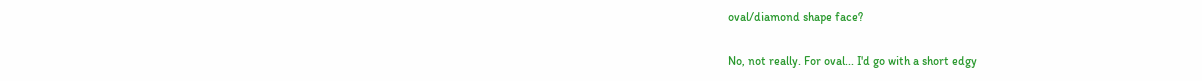oval/diamond shape face?

No, not really. For oval... I'd go with a short edgy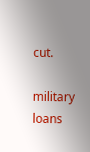cut.

military loans